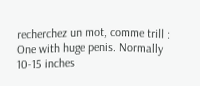recherchez un mot, comme trill :
One with huge penis. Normally 10-15 inches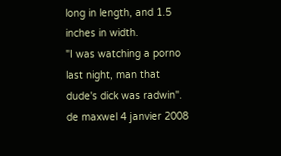long in length, and 1.5 inches in width.
"I was watching a porno last night, man that dude's dick was radwin".
de maxwel 4 janvier 2008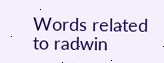Words related to radwin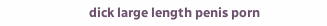dick large length penis porn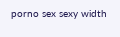porno sex sexy width